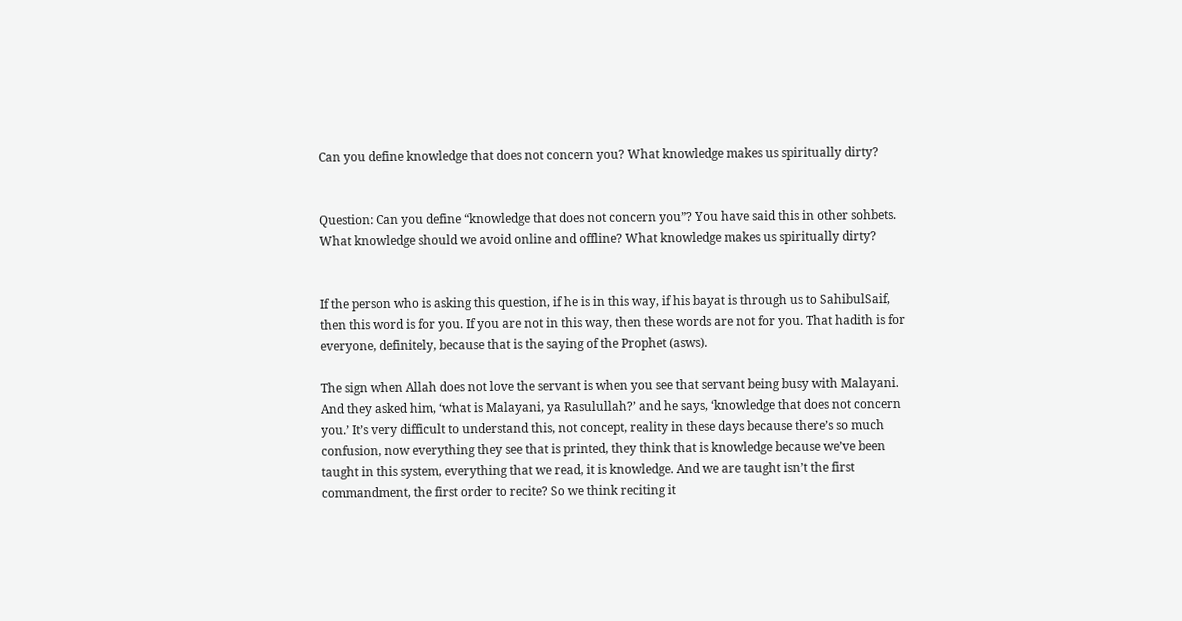Can you define knowledge that does not concern you? What knowledge makes us spiritually dirty?


Question: Can you define “knowledge that does not concern you”? You have said this in other sohbets. What knowledge should we avoid online and offline? What knowledge makes us spiritually dirty?


If the person who is asking this question, if he is in this way, if his bayat is through us to SahibulSaif, then this word is for you. If you are not in this way, then these words are not for you. That hadith is for everyone, definitely, because that is the saying of the Prophet (asws).

The sign when Allah does not love the servant is when you see that servant being busy with Malayani. And they asked him, ‘what is Malayani, ya Rasulullah?’ and he says, ‘knowledge that does not concern you.’ It’s very difficult to understand this, not concept, reality in these days because there’s so much confusion, now everything they see that is printed, they think that is knowledge because we’ve been taught in this system, everything that we read, it is knowledge. And we are taught isn’t the first commandment, the first order to recite? So we think reciting it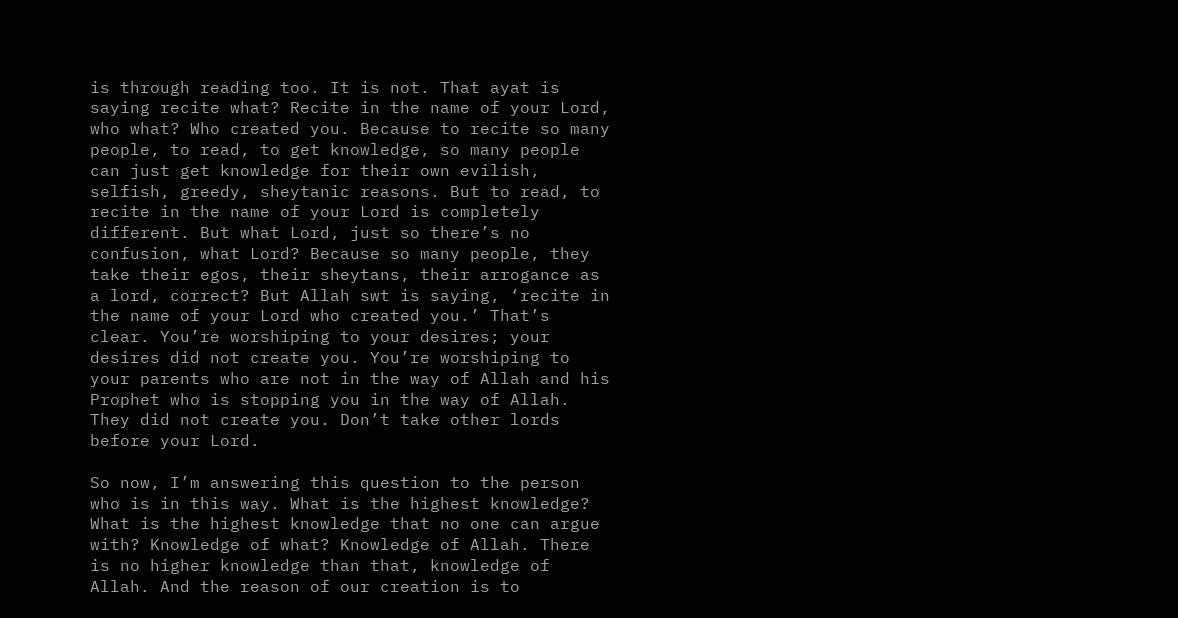is through reading too. It is not. That ayat is saying recite what? Recite in the name of your Lord, who what? Who created you. Because to recite so many people, to read, to get knowledge, so many people can just get knowledge for their own evilish, selfish, greedy, sheytanic reasons. But to read, to recite in the name of your Lord is completely different. But what Lord, just so there’s no confusion, what Lord? Because so many people, they take their egos, their sheytans, their arrogance as a lord, correct? But Allah swt is saying, ‘recite in the name of your Lord who created you.’ That’s clear. You’re worshiping to your desires; your desires did not create you. You’re worshiping to your parents who are not in the way of Allah and his Prophet who is stopping you in the way of Allah. They did not create you. Don’t take other lords before your Lord.

So now, I’m answering this question to the person who is in this way. What is the highest knowledge? What is the highest knowledge that no one can argue with? Knowledge of what? Knowledge of Allah. There is no higher knowledge than that, knowledge of Allah. And the reason of our creation is to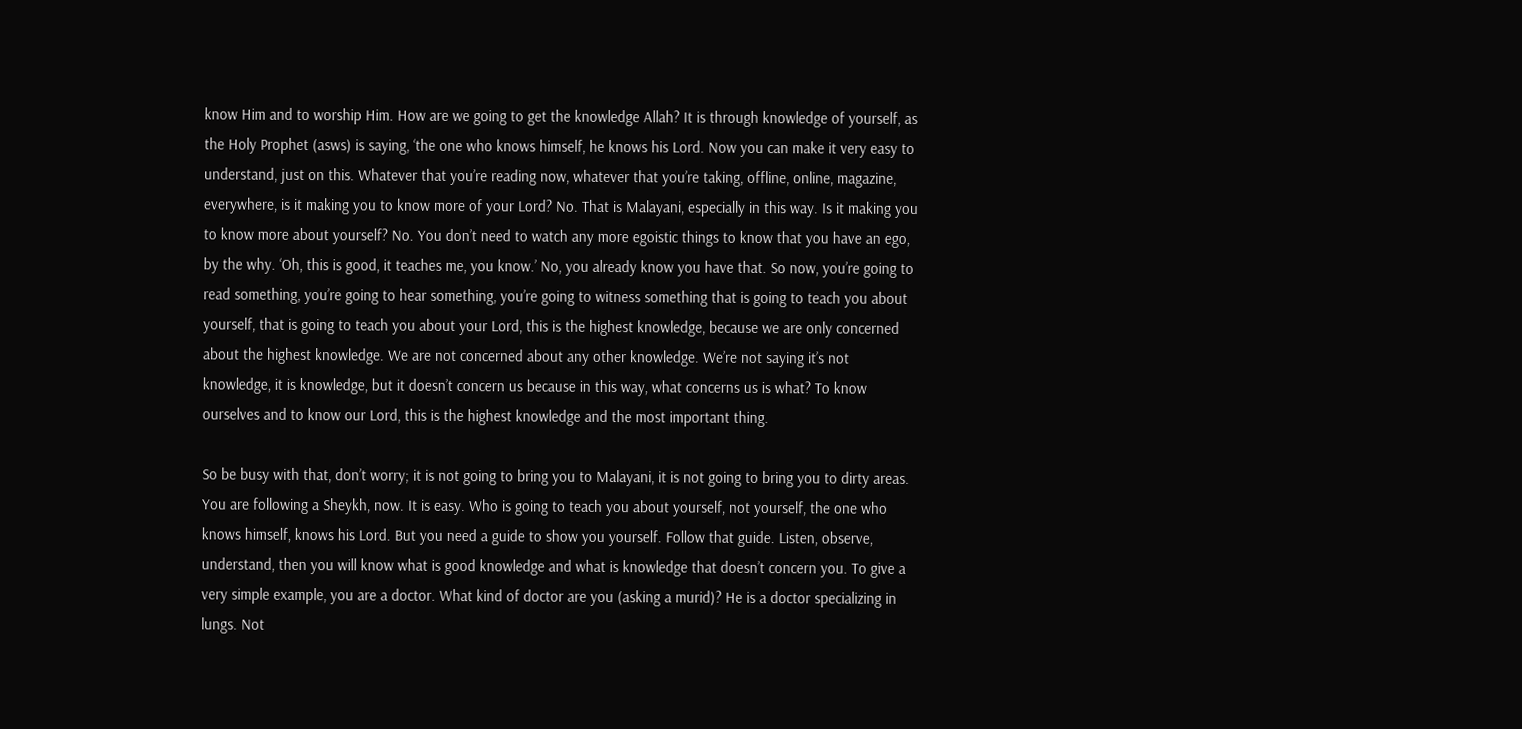know Him and to worship Him. How are we going to get the knowledge Allah? It is through knowledge of yourself, as the Holy Prophet (asws) is saying, ‘the one who knows himself, he knows his Lord. Now you can make it very easy to understand, just on this. Whatever that you’re reading now, whatever that you’re taking, offline, online, magazine, everywhere, is it making you to know more of your Lord? No. That is Malayani, especially in this way. Is it making you to know more about yourself? No. You don’t need to watch any more egoistic things to know that you have an ego, by the why. ‘Oh, this is good, it teaches me, you know.’ No, you already know you have that. So now, you’re going to read something, you’re going to hear something, you’re going to witness something that is going to teach you about yourself, that is going to teach you about your Lord, this is the highest knowledge, because we are only concerned about the highest knowledge. We are not concerned about any other knowledge. We’re not saying it’s not knowledge, it is knowledge, but it doesn’t concern us because in this way, what concerns us is what? To know ourselves and to know our Lord, this is the highest knowledge and the most important thing.

So be busy with that, don’t worry; it is not going to bring you to Malayani, it is not going to bring you to dirty areas. You are following a Sheykh, now. It is easy. Who is going to teach you about yourself, not yourself, the one who knows himself, knows his Lord. But you need a guide to show you yourself. Follow that guide. Listen, observe, understand, then you will know what is good knowledge and what is knowledge that doesn’t concern you. To give a very simple example, you are a doctor. What kind of doctor are you (asking a murid)? He is a doctor specializing in lungs. Not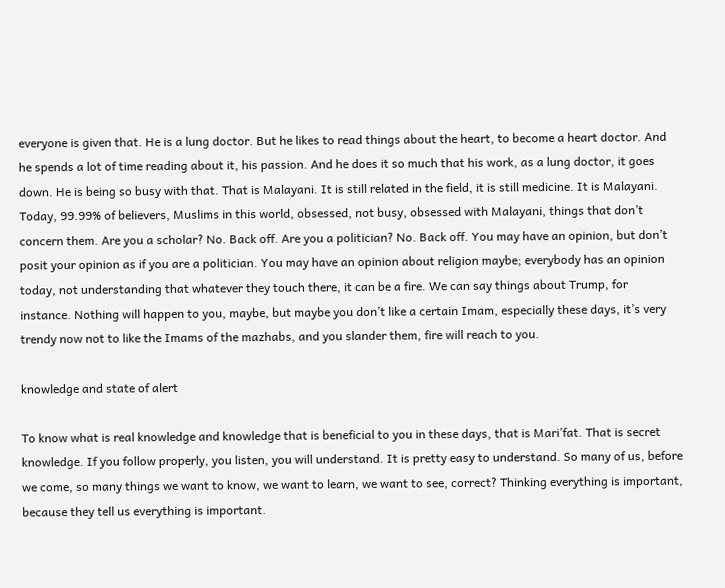everyone is given that. He is a lung doctor. But he likes to read things about the heart, to become a heart doctor. And he spends a lot of time reading about it, his passion. And he does it so much that his work, as a lung doctor, it goes down. He is being so busy with that. That is Malayani. It is still related in the field, it is still medicine. It is Malayani. Today, 99.99% of believers, Muslims in this world, obsessed, not busy, obsessed with Malayani, things that don’t concern them. Are you a scholar? No. Back off. Are you a politician? No. Back off. You may have an opinion, but don’t posit your opinion as if you are a politician. You may have an opinion about religion maybe; everybody has an opinion today, not understanding that whatever they touch there, it can be a fire. We can say things about Trump, for instance. Nothing will happen to you, maybe, but maybe you don’t like a certain Imam, especially these days, it’s very trendy now not to like the Imams of the mazhabs, and you slander them, fire will reach to you.

knowledge and state of alert

To know what is real knowledge and knowledge that is beneficial to you in these days, that is Mari’fat. That is secret knowledge. If you follow properly, you listen, you will understand. It is pretty easy to understand. So many of us, before we come, so many things we want to know, we want to learn, we want to see, correct? Thinking everything is important, because they tell us everything is important.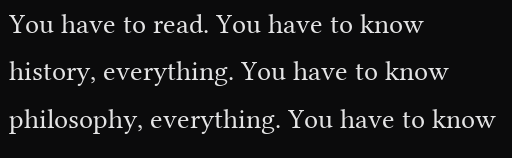You have to read. You have to know history, everything. You have to know philosophy, everything. You have to know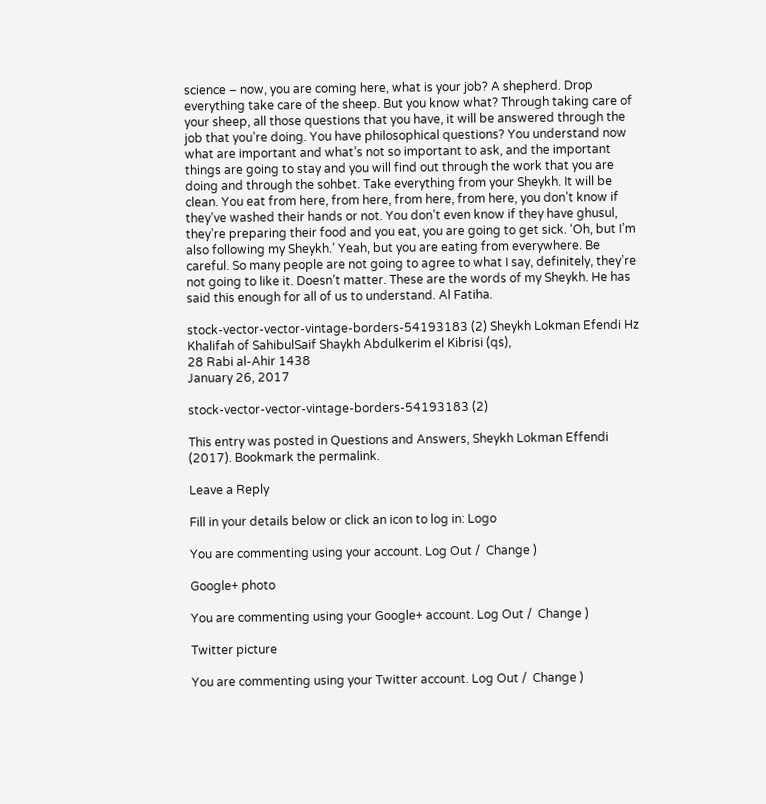science – now, you are coming here, what is your job? A shepherd. Drop everything take care of the sheep. But you know what? Through taking care of your sheep, all those questions that you have, it will be answered through the job that you’re doing. You have philosophical questions? You understand now what are important and what’s not so important to ask, and the important things are going to stay and you will find out through the work that you are doing and through the sohbet. Take everything from your Sheykh. It will be clean. You eat from here, from here, from here, from here, you don’t know if they’ve washed their hands or not. You don’t even know if they have ghusul, they’re preparing their food and you eat, you are going to get sick. ‘Oh, but I’m also following my Sheykh.’ Yeah, but you are eating from everywhere. Be careful. So many people are not going to agree to what I say, definitely, they’re not going to like it. Doesn’t matter. These are the words of my Sheykh. He has said this enough for all of us to understand. Al Fatiha.

stock-vector-vector-vintage-borders-54193183 (2) Sheykh Lokman Efendi Hz
Khalifah of SahibulSaif Shaykh Abdulkerim el Kibrisi (qs),
28 Rabi al-Ahir 1438
January 26, 2017

stock-vector-vector-vintage-borders-54193183 (2)

This entry was posted in Questions and Answers, Sheykh Lokman Effendi (2017). Bookmark the permalink.

Leave a Reply

Fill in your details below or click an icon to log in: Logo

You are commenting using your account. Log Out /  Change )

Google+ photo

You are commenting using your Google+ account. Log Out /  Change )

Twitter picture

You are commenting using your Twitter account. Log Out /  Change )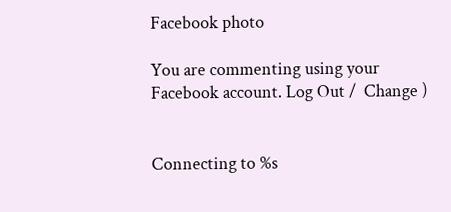Facebook photo

You are commenting using your Facebook account. Log Out /  Change )


Connecting to %s